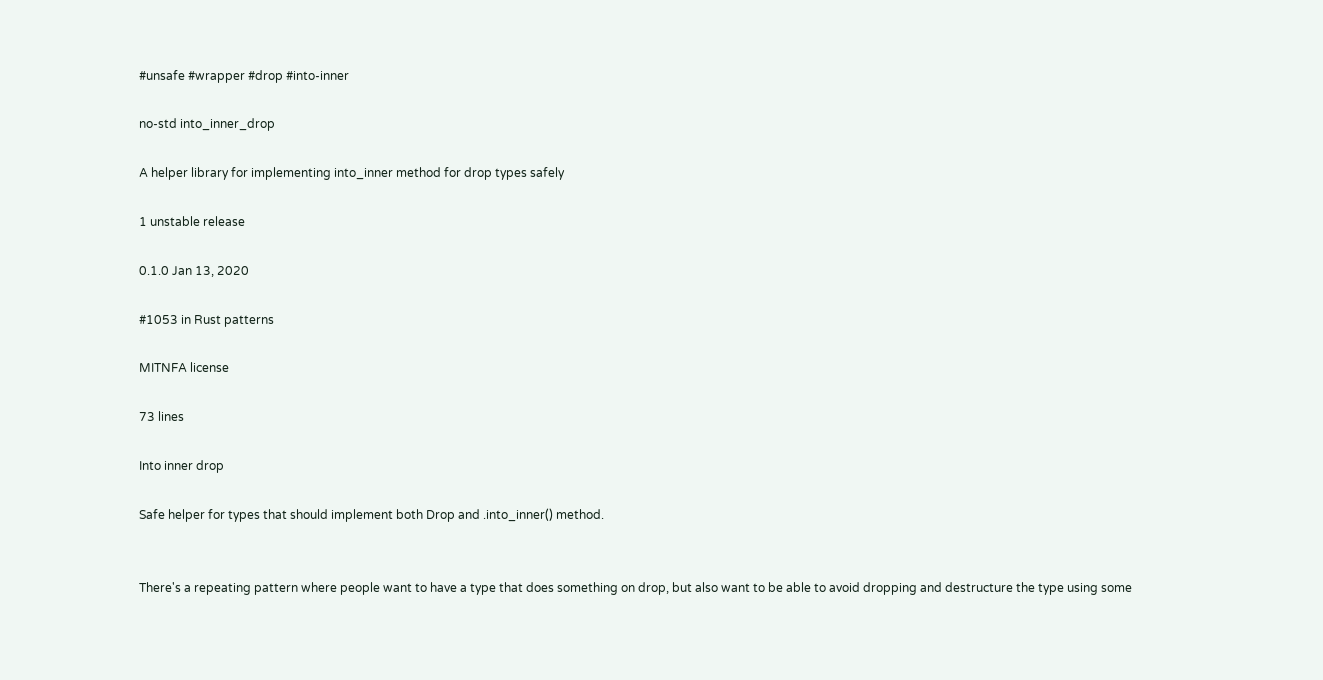#unsafe #wrapper #drop #into-inner

no-std into_inner_drop

A helper library for implementing into_inner method for drop types safely

1 unstable release

0.1.0 Jan 13, 2020

#1053 in Rust patterns

MITNFA license

73 lines

Into inner drop

Safe helper for types that should implement both Drop and .into_inner() method.


There's a repeating pattern where people want to have a type that does something on drop, but also want to be able to avoid dropping and destructure the type using some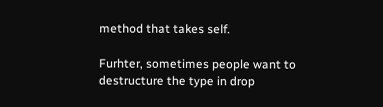method that takes self.

Furhter, sometimes people want to destructure the type in drop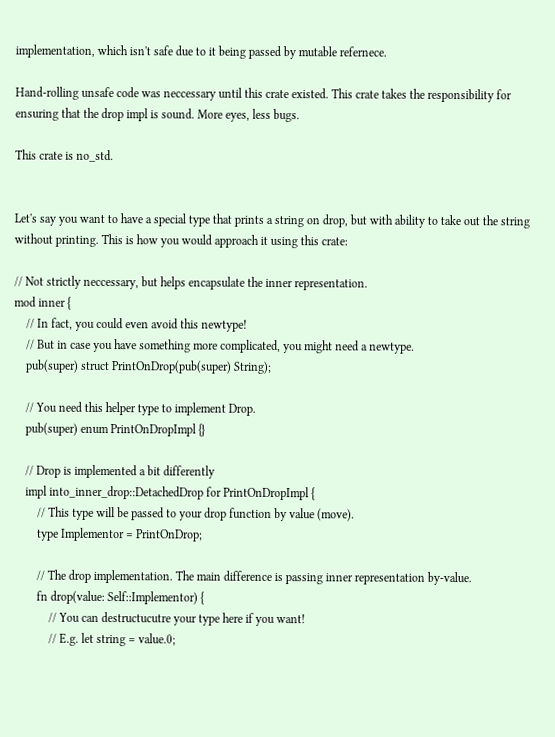implementation, which isn't safe due to it being passed by mutable refernece.

Hand-rolling unsafe code was neccessary until this crate existed. This crate takes the responsibility for ensuring that the drop impl is sound. More eyes, less bugs.

This crate is no_std.


Let's say you want to have a special type that prints a string on drop, but with ability to take out the string without printing. This is how you would approach it using this crate:

// Not strictly neccessary, but helps encapsulate the inner representation.
mod inner {
    // In fact, you could even avoid this newtype!
    // But in case you have something more complicated, you might need a newtype.
    pub(super) struct PrintOnDrop(pub(super) String);

    // You need this helper type to implement Drop.
    pub(super) enum PrintOnDropImpl {}

    // Drop is implemented a bit differently
    impl into_inner_drop::DetachedDrop for PrintOnDropImpl {
        // This type will be passed to your drop function by value (move).
        type Implementor = PrintOnDrop;

        // The drop implementation. The main difference is passing inner representation by-value.
        fn drop(value: Self::Implementor) {
            // You can destructucutre your type here if you want!
            // E.g. let string = value.0;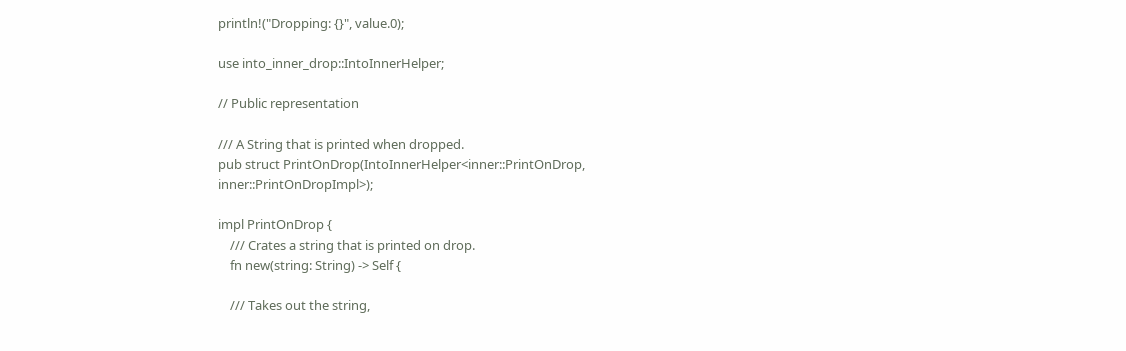println!("Dropping: {}", value.0);

use into_inner_drop::IntoInnerHelper;

// Public representation

/// A String that is printed when dropped.
pub struct PrintOnDrop(IntoInnerHelper<inner::PrintOnDrop, inner::PrintOnDropImpl>);

impl PrintOnDrop {
    /// Crates a string that is printed on drop.
    fn new(string: String) -> Self {

    /// Takes out the string,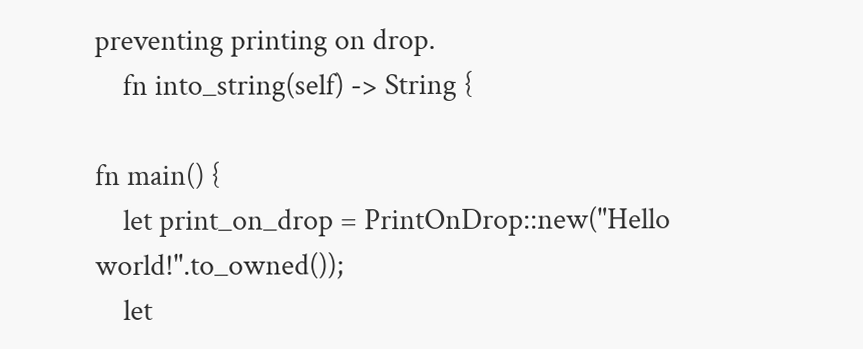preventing printing on drop.
    fn into_string(self) -> String {

fn main() {
    let print_on_drop = PrintOnDrop::new("Hello world!".to_owned());
    let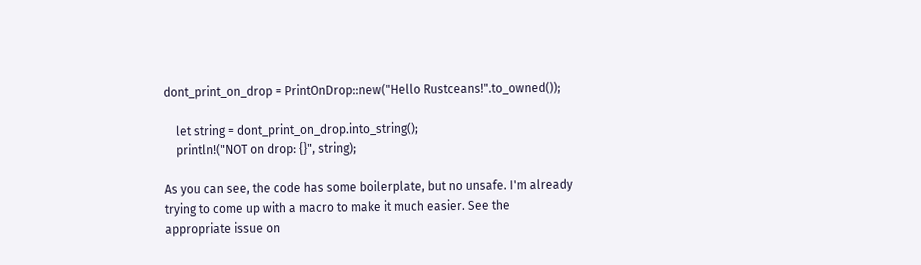dont_print_on_drop = PrintOnDrop::new("Hello Rustceans!".to_owned());

    let string = dont_print_on_drop.into_string();
    println!("NOT on drop: {}", string);

As you can see, the code has some boilerplate, but no unsafe. I'm already trying to come up with a macro to make it much easier. See the appropriate issue on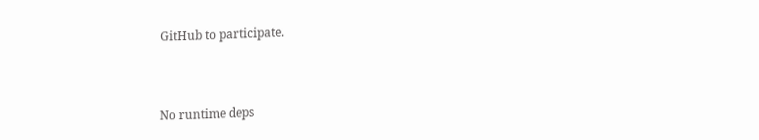GitHub to participate.



No runtime deps